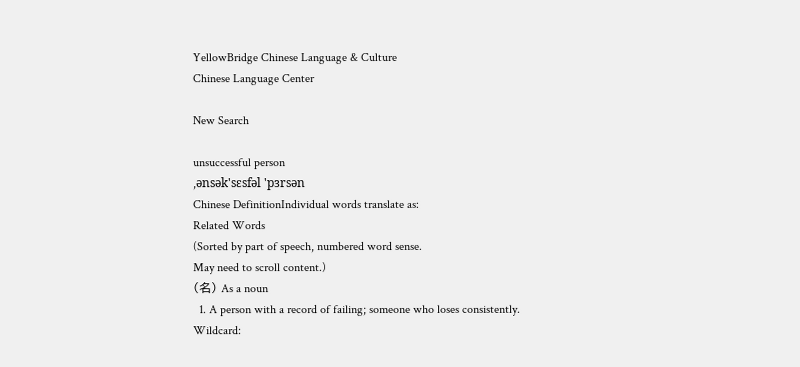YellowBridge Chinese Language & Culture
Chinese Language Center

New Search

unsuccessful person
,ənsək'sɛsfəl 'pɜrsən
Chinese DefinitionIndividual words translate as:
Related Words
(Sorted by part of speech, numbered word sense.
May need to scroll content.)
(名) As a noun
  1. A person with a record of failing; someone who loses consistently.
Wildcard: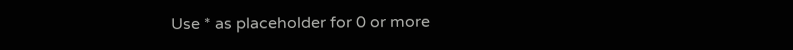Use * as placeholder for 0 or more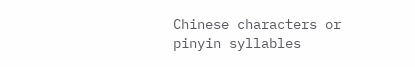Chinese characters or pinyin syllables